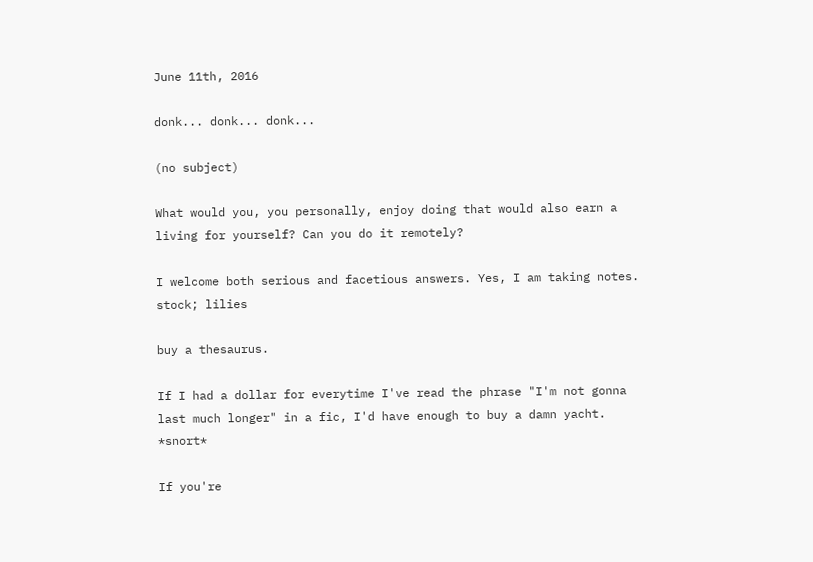June 11th, 2016

donk... donk... donk...

(no subject)

What would you, you personally, enjoy doing that would also earn a living for yourself? Can you do it remotely?

I welcome both serious and facetious answers. Yes, I am taking notes.
stock; lilies

buy a thesaurus.

If I had a dollar for everytime I've read the phrase "I'm not gonna last much longer" in a fic, I'd have enough to buy a damn yacht. *snort*

If you're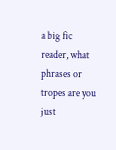a big fic reader, what phrases or tropes are you just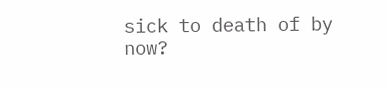sick to death of by now?